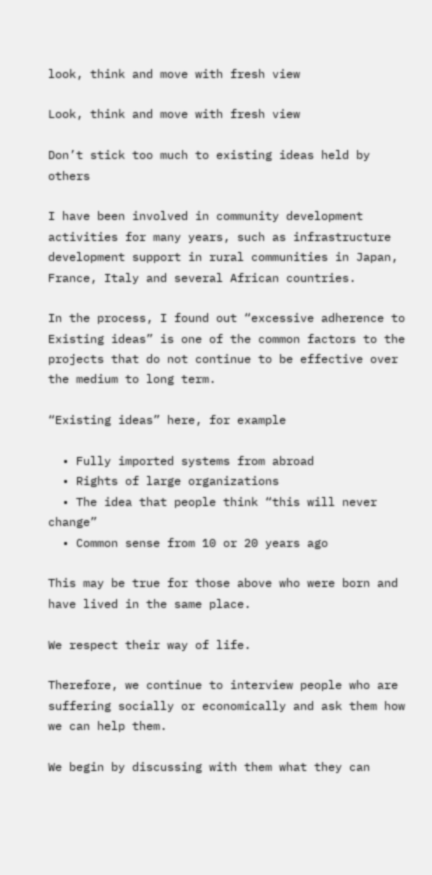look, think and move with fresh view

Look, think and move with fresh view

Don’t stick too much to existing ideas held by others

I have been involved in community development activities for many years, such as infrastructure development support in rural communities in Japan, France, Italy and several African countries.

In the process, I found out “excessive adherence to Existing ideas” is one of the common factors to the projects that do not continue to be effective over the medium to long term.

“Existing ideas” here, for example

  • Fully imported systems from abroad
  • Rights of large organizations
  • The idea that people think “this will never change”
  • Common sense from 10 or 20 years ago

This may be true for those above who were born and have lived in the same place.

We respect their way of life.

Therefore, we continue to interview people who are suffering socially or economically and ask them how we can help them.

We begin by discussing with them what they can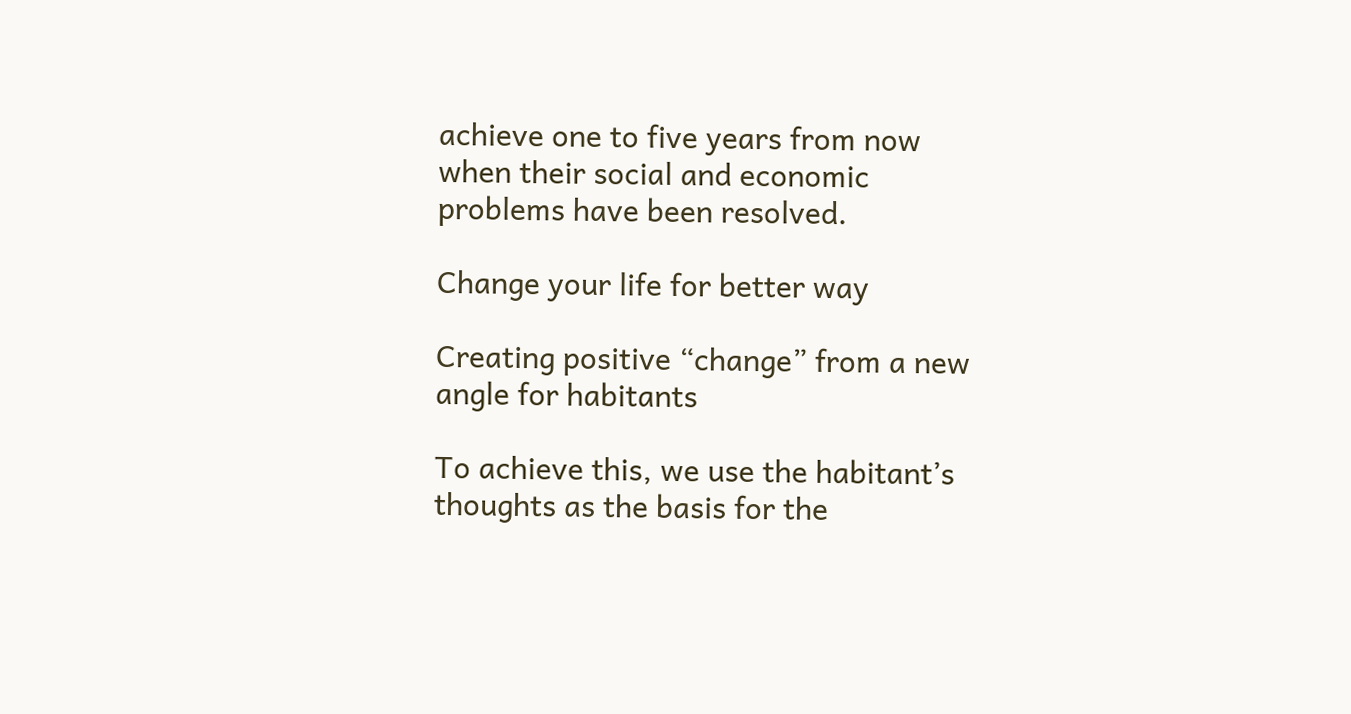achieve one to five years from now when their social and economic problems have been resolved.

Change your life for better way

Creating positive “change” from a new angle for habitants

To achieve this, we use the habitant’s thoughts as the basis for the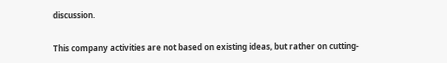discussion.

This company activities are not based on existing ideas, but rather on cutting-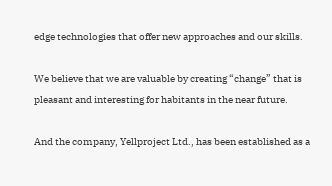edge technologies that offer new approaches and our skills.

We believe that we are valuable by creating “change” that is pleasant and interesting for habitants in the near future.

And the company, Yellproject Ltd., has been established as a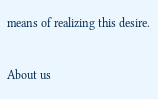means of realizing this desire.


About us